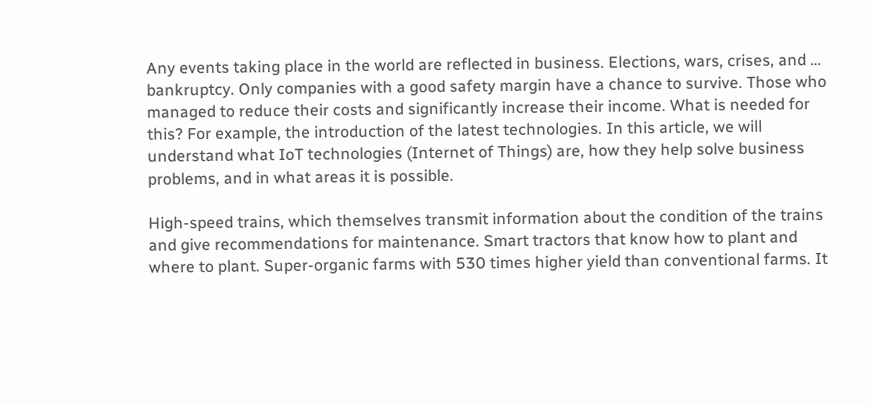Any events taking place in the world are reflected in business. Elections, wars, crises, and … bankruptcy. Only companies with a good safety margin have a chance to survive. Those who managed to reduce their costs and significantly increase their income. What is needed for this? For example, the introduction of the latest technologies. In this article, we will understand what IoT technologies (Internet of Things) are, how they help solve business problems, and in what areas it is possible.

High-speed trains, which themselves transmit information about the condition of the trains and give recommendations for maintenance. Smart tractors that know how to plant and where to plant. Super-organic farms with 530 times higher yield than conventional farms. It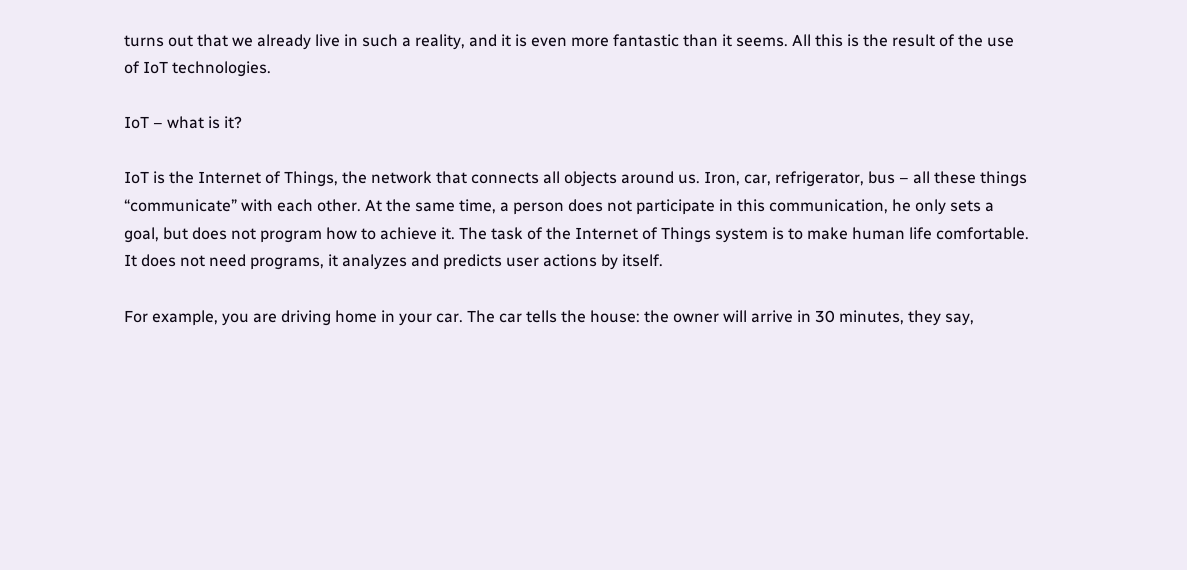turns out that we already live in such a reality, and it is even more fantastic than it seems. All this is the result of the use of IoT technologies.

IoT – what is it?

IoT is the Internet of Things, the network that connects all objects around us. Iron, car, refrigerator, bus – all these things “communicate” with each other. At the same time, a person does not participate in this communication, he only sets a goal, but does not program how to achieve it. The task of the Internet of Things system is to make human life comfortable. It does not need programs, it analyzes and predicts user actions by itself.

For example, you are driving home in your car. The car tells the house: the owner will arrive in 30 minutes, they say,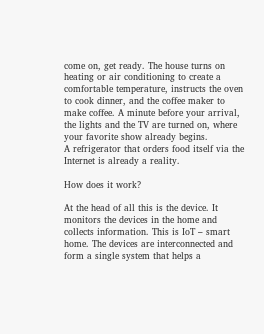come on, get ready. The house turns on heating or air conditioning to create a comfortable temperature, instructs the oven to cook dinner, and the coffee maker to make coffee. A minute before your arrival, the lights and the TV are turned on, where your favorite show already begins.
A refrigerator that orders food itself via the Internet is already a reality.

How does it work?

At the head of all this is the device. It monitors the devices in the home and collects information. This is IoT – smart home. The devices are interconnected and form a single system that helps a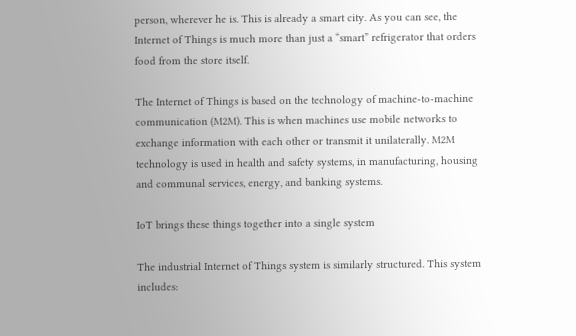person, wherever he is. This is already a smart city. As you can see, the Internet of Things is much more than just a “smart” refrigerator that orders food from the store itself.

The Internet of Things is based on the technology of machine-to-machine communication (M2M). This is when machines use mobile networks to exchange information with each other or transmit it unilaterally. M2M technology is used in health and safety systems, in manufacturing, housing and communal services, energy, and banking systems.

IoT brings these things together into a single system

The industrial Internet of Things system is similarly structured. This system includes: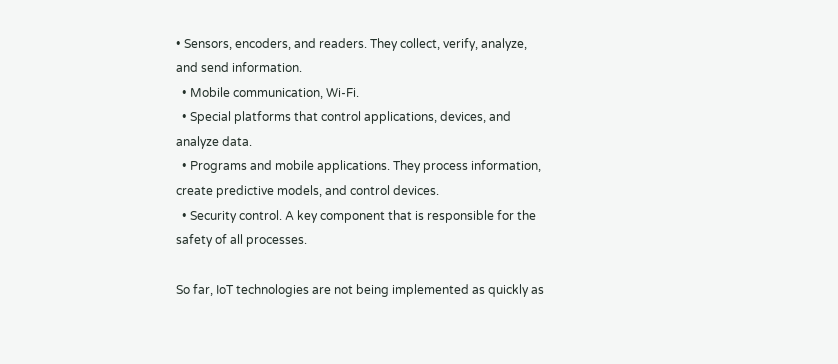• Sensors, encoders, and readers. They collect, verify, analyze, and send information.
  • Mobile communication, Wi-Fi.
  • Special platforms that control applications, devices, and analyze data.
  • Programs and mobile applications. They process information, create predictive models, and control devices.
  • Security control. A key component that is responsible for the safety of all processes.

So far, IoT technologies are not being implemented as quickly as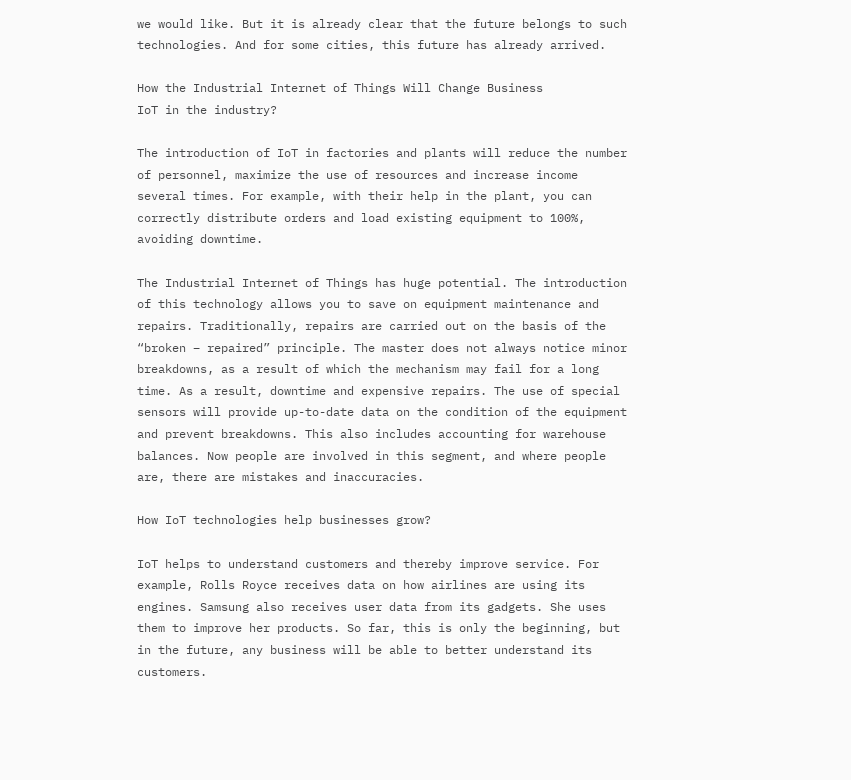we would like. But it is already clear that the future belongs to such technologies. And for some cities, this future has already arrived.

How the Industrial Internet of Things Will Change Business
IoT in the industry?

The introduction of IoT in factories and plants will reduce the number of personnel, maximize the use of resources and increase income several times. For example, with their help in the plant, you can correctly distribute orders and load existing equipment to 100%, avoiding downtime.

The Industrial Internet of Things has huge potential. The introduction of this technology allows you to save on equipment maintenance and repairs. Traditionally, repairs are carried out on the basis of the “broken – repaired” principle. The master does not always notice minor breakdowns, as a result of which the mechanism may fail for a long time. As a result, downtime and expensive repairs. The use of special sensors will provide up-to-date data on the condition of the equipment and prevent breakdowns. This also includes accounting for warehouse balances. Now people are involved in this segment, and where people are, there are mistakes and inaccuracies.

How IoT technologies help businesses grow?

IoT helps to understand customers and thereby improve service. For example, Rolls Royce receives data on how airlines are using its engines. Samsung also receives user data from its gadgets. She uses them to improve her products. So far, this is only the beginning, but in the future, any business will be able to better understand its customers.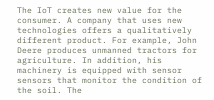The IoT creates new value for the consumer. A company that uses new technologies offers a qualitatively different product. For example, John Deere produces unmanned tractors for agriculture. In addition, his machinery is equipped with sensor sensors that monitor the condition of the soil. The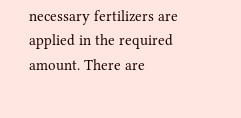necessary fertilizers are applied in the required amount. There are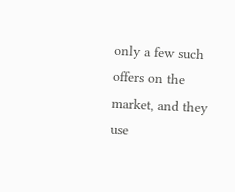only a few such offers on the market, and they use